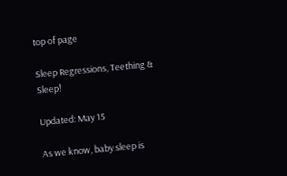top of page

Sleep Regressions, Teething & Sleep!

Updated: May 15

As we know, baby sleep is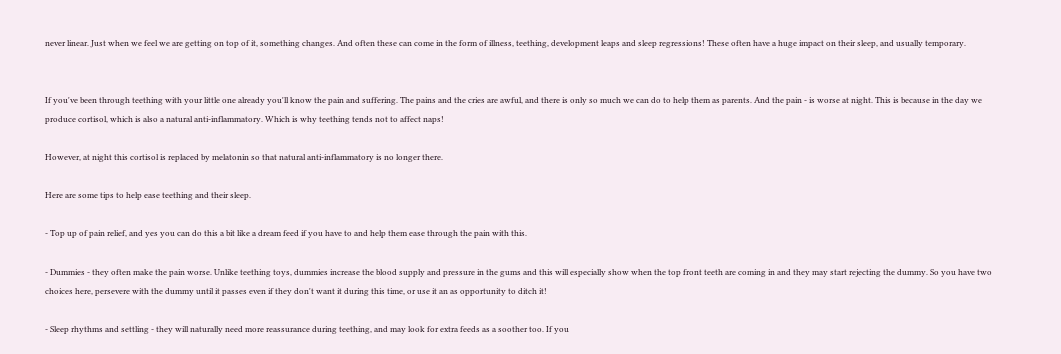never linear. Just when we feel we are getting on top of it, something changes. And often these can come in the form of illness, teething, development leaps and sleep regressions! These often have a huge impact on their sleep, and usually temporary.


If you've been through teething with your little one already you'll know the pain and suffering. The pains and the cries are awful, and there is only so much we can do to help them as parents. And the pain - is worse at night. This is because in the day we produce cortisol, which is also a natural anti-inflammatory. Which is why teething tends not to affect naps!

However, at night this cortisol is replaced by melatonin so that natural anti-inflammatory is no longer there.

Here are some tips to help ease teething and their sleep.

- Top up of pain relief, and yes you can do this a bit like a dream feed if you have to and help them ease through the pain with this.

- Dummies - they often make the pain worse. Unlike teething toys, dummies increase the blood supply and pressure in the gums and this will especially show when the top front teeth are coming in and they may start rejecting the dummy. So you have two choices here, persevere with the dummy until it passes even if they don't want it during this time, or use it an as opportunity to ditch it!

- Sleep rhythms and settling - they will naturally need more reassurance during teething, and may look for extra feeds as a soother too. If you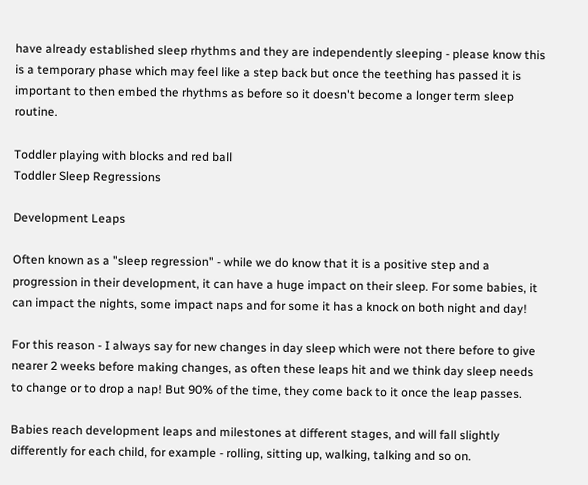have already established sleep rhythms and they are independently sleeping - please know this is a temporary phase which may feel like a step back but once the teething has passed it is important to then embed the rhythms as before so it doesn't become a longer term sleep routine.

Toddler playing with blocks and red ball
Toddler Sleep Regressions

Development Leaps

Often known as a "sleep regression" - while we do know that it is a positive step and a progression in their development, it can have a huge impact on their sleep. For some babies, it can impact the nights, some impact naps and for some it has a knock on both night and day!

For this reason - I always say for new changes in day sleep which were not there before to give nearer 2 weeks before making changes, as often these leaps hit and we think day sleep needs to change or to drop a nap! But 90% of the time, they come back to it once the leap passes.

Babies reach development leaps and milestones at different stages, and will fall slightly differently for each child, for example - rolling, sitting up, walking, talking and so on.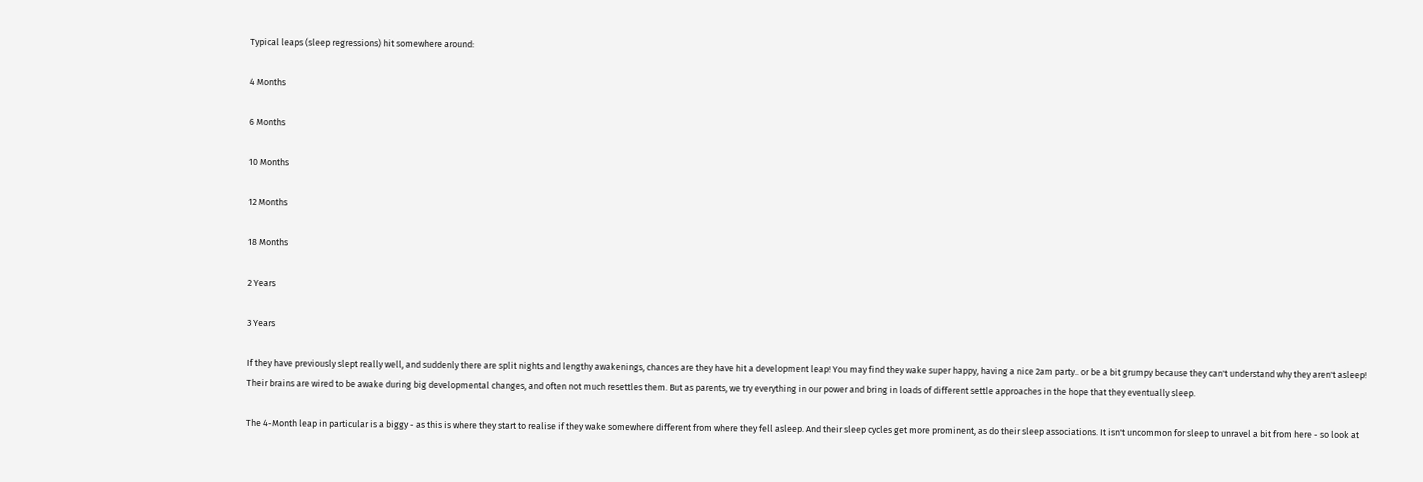Typical leaps (sleep regressions) hit somewhere around:

4 Months

6 Months

10 Months

12 Months

18 Months

2 Years

3 Years

If they have previously slept really well, and suddenly there are split nights and lengthy awakenings, chances are they have hit a development leap! You may find they wake super happy, having a nice 2am party.. or be a bit grumpy because they can't understand why they aren't asleep! Their brains are wired to be awake during big developmental changes, and often not much resettles them. But as parents, we try everything in our power and bring in loads of different settle approaches in the hope that they eventually sleep.

The 4-Month leap in particular is a biggy - as this is where they start to realise if they wake somewhere different from where they fell asleep. And their sleep cycles get more prominent, as do their sleep associations. It isn't uncommon for sleep to unravel a bit from here - so look at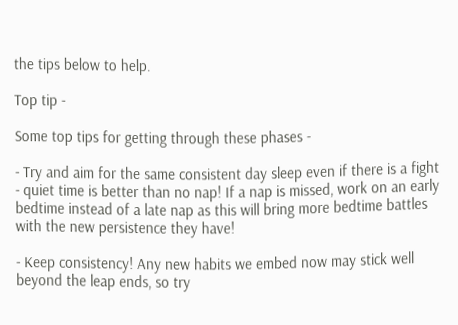the tips below to help.

Top tip -

Some top tips for getting through these phases -

- Try and aim for the same consistent day sleep even if there is a fight - quiet time is better than no nap! If a nap is missed, work on an early bedtime instead of a late nap as this will bring more bedtime battles with the new persistence they have!

- Keep consistency! Any new habits we embed now may stick well beyond the leap ends, so try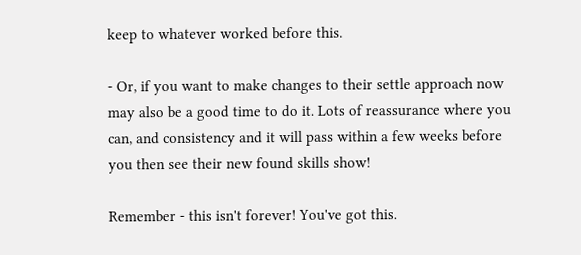keep to whatever worked before this.

- Or, if you want to make changes to their settle approach now may also be a good time to do it. Lots of reassurance where you can, and consistency and it will pass within a few weeks before you then see their new found skills show!

Remember - this isn't forever! You've got this.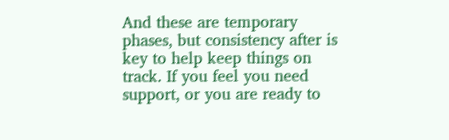And these are temporary phases, but consistency after is key to help keep things on track. If you feel you need support, or you are ready to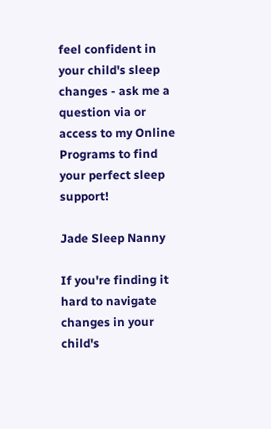feel confident in your child's sleep changes - ask me a question via or access to my Online Programs to find your perfect sleep support!

Jade Sleep Nanny

If you're finding it hard to navigate changes in your child's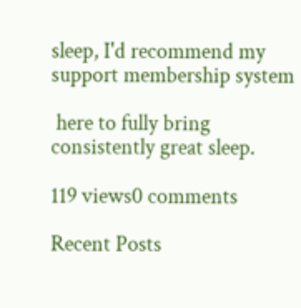sleep, I'd recommend my support membership system

 here to fully bring consistently great sleep.

119 views0 comments

Recent Posts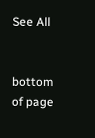See All


bottom of page